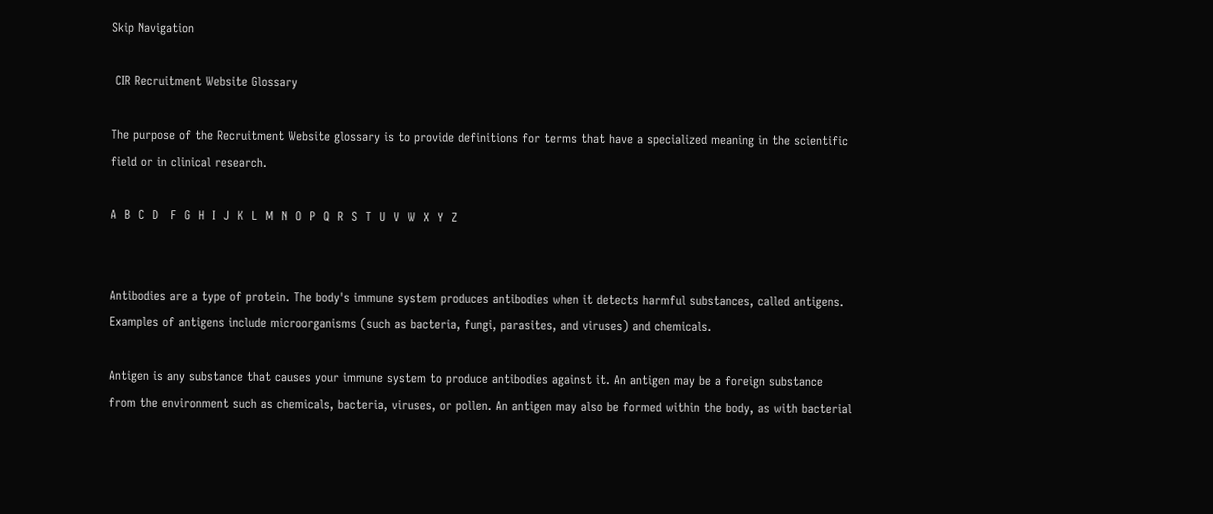Skip Navigation

 CIR Recruitment Website Glossary

The purpose of the Recruitment Website glossary is to provide definitions for terms that have a specialized meaning in the scientific field or in clinical research.

A  B  C  D   F  G  H  I  J  K  L  M  N  O  P  Q  R  S  T  U  V  W  X  Y  Z


Antibodies are a type of protein. The body's immune system produces antibodies when it detects harmful substances, called antigens. Examples of antigens include microorganisms (such as bacteria, fungi, parasites, and viruses) and chemicals.

Antigen is any substance that causes your immune system to produce antibodies against it. An antigen may be a foreign substance from the environment such as chemicals, bacteria, viruses, or pollen. An antigen may also be formed within the body, as with bacterial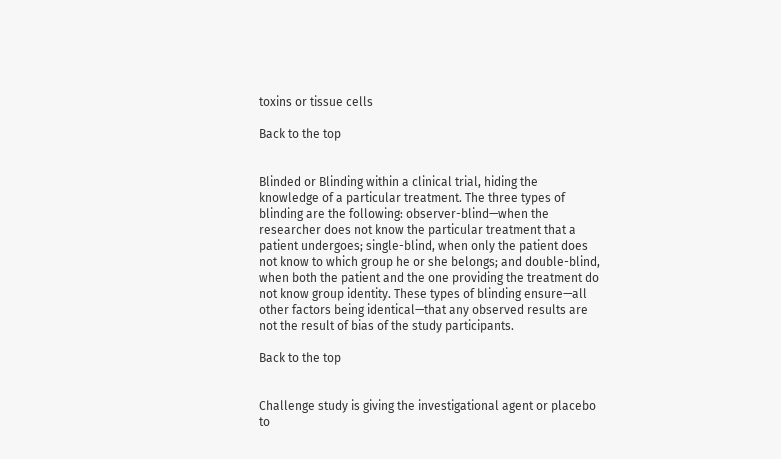toxins or tissue cells

Back to the top


Blinded or Blinding within a clinical trial, hiding the knowledge of a particular treatment. The three types of blinding are the following: observer-blind—when the researcher does not know the particular treatment that a patient undergoes; single-blind, when only the patient does not know to which group he or she belongs; and double-blind, when both the patient and the one providing the treatment do not know group identity. These types of blinding ensure—all other factors being identical—that any observed results are not the result of bias of the study participants.

Back to the top


Challenge study is giving the investigational agent or placebo to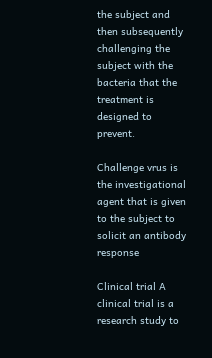the subject and then subsequently challenging the subject with the bacteria that the treatment is designed to prevent.

Challenge vrus is the investigational agent that is given to the subject to solicit an antibody response

Clinical trial A clinical trial is a research study to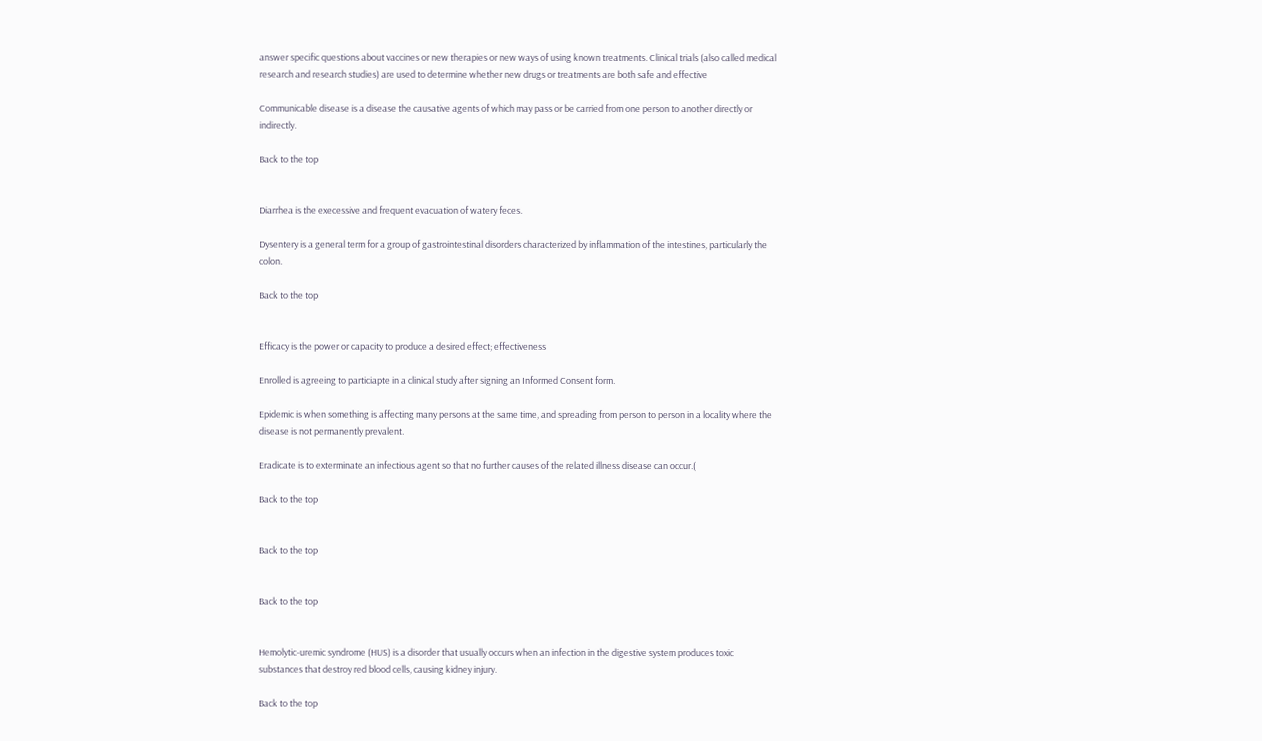answer specific questions about vaccines or new therapies or new ways of using known treatments. Clinical trials (also called medical research and research studies) are used to determine whether new drugs or treatments are both safe and effective

Communicable disease is a disease the causative agents of which may pass or be carried from one person to another directly or indirectly.

Back to the top


Diarrhea is the execessive and frequent evacuation of watery feces.

Dysentery is a general term for a group of gastrointestinal disorders characterized by inflammation of the intestines, particularly the colon.

Back to the top


Efficacy is the power or capacity to produce a desired effect; effectiveness

Enrolled is agreeing to particiapte in a clinical study after signing an Informed Consent form.

Epidemic is when something is affecting many persons at the same time, and spreading from person to person in a locality where the disease is not permanently prevalent.

Eradicate is to exterminate an infectious agent so that no further causes of the related illness disease can occur.(

Back to the top


Back to the top


Back to the top


Hemolytic-uremic syndrome (HUS) is a disorder that usually occurs when an infection in the digestive system produces toxic substances that destroy red blood cells, causing kidney injury.

Back to the top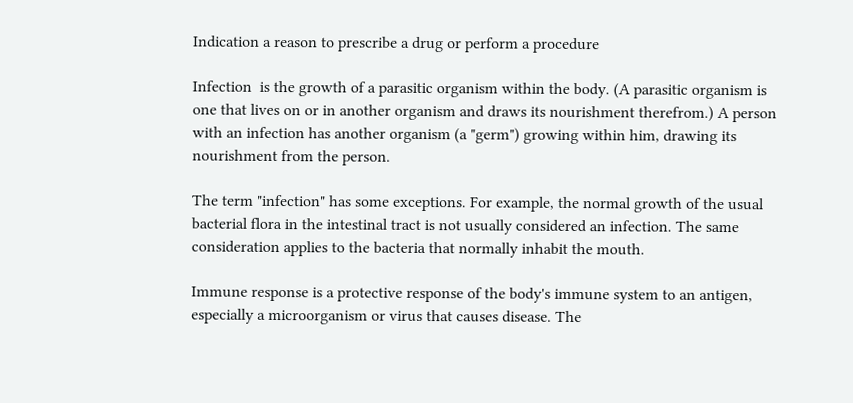Indication a reason to prescribe a drug or perform a procedure

Infection  is the growth of a parasitic organism within the body. (A parasitic organism is one that lives on or in another organism and draws its nourishment therefrom.) A person with an infection has another organism (a "germ") growing within him, drawing its nourishment from the person.

The term "infection" has some exceptions. For example, the normal growth of the usual bacterial flora in the intestinal tract is not usually considered an infection. The same consideration applies to the bacteria that normally inhabit the mouth.

Immune response is a protective response of the body's immune system to an antigen, especially a microorganism or virus that causes disease. The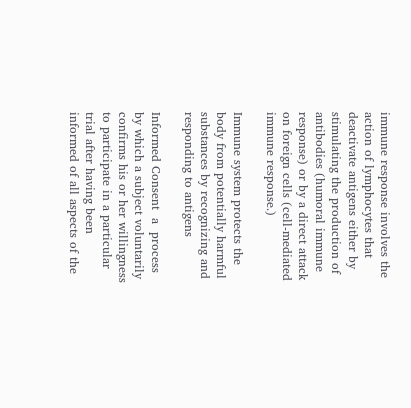immune response involves the action of lymphocytes that deactivate antigens either by stimulating the production of antibodies (humoral immune response) or by a direct attack on foreign cells (cell-mediated immune response.)

Immune system protects the body from potentially harmful substances by recognizing and responding to antigens

Informed Consent  a  process by which a subject voluntarily confirms his or her willingness to participate in a particular trial after having been informed of all aspects of the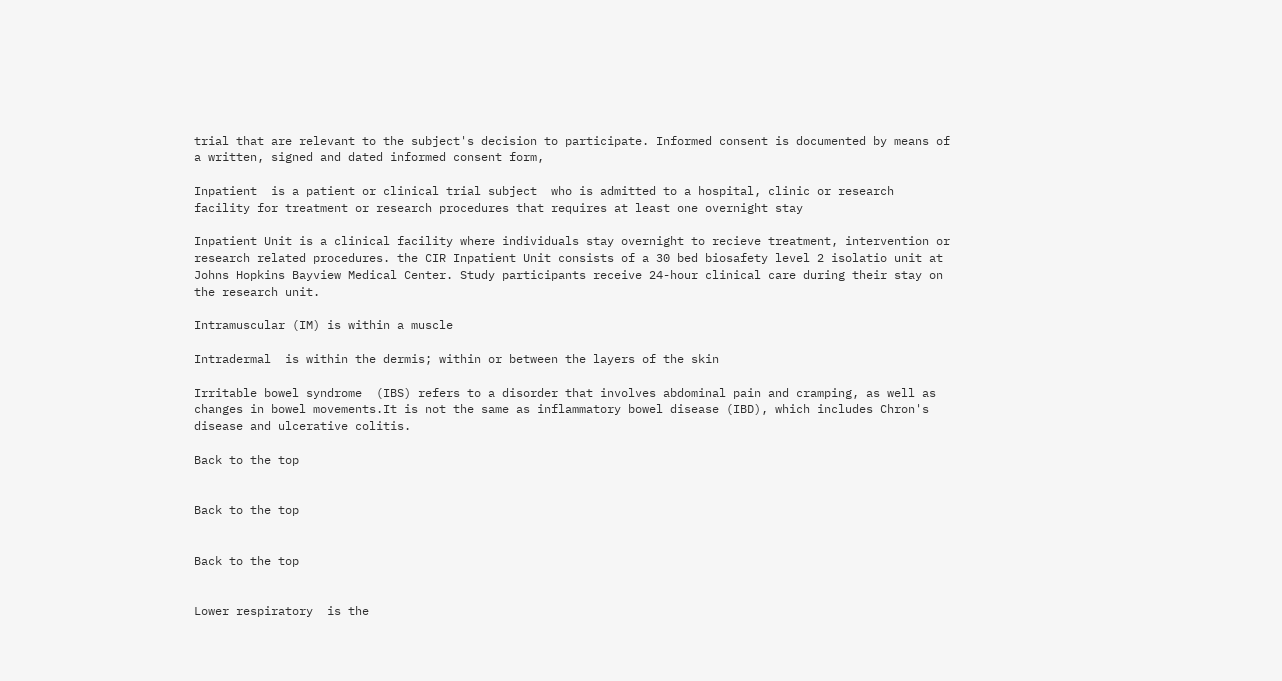trial that are relevant to the subject's decision to participate. Informed consent is documented by means of a written, signed and dated informed consent form,

Inpatient  is a patient or clinical trial subject  who is admitted to a hospital, clinic or research facility for treatment or research procedures that requires at least one overnight stay

Inpatient Unit is a clinical facility where individuals stay overnight to recieve treatment, intervention or research related procedures. the CIR Inpatient Unit consists of a 30 bed biosafety level 2 isolatio unit at Johns Hopkins Bayview Medical Center. Study participants receive 24-hour clinical care during their stay on the research unit.

Intramuscular (IM) is within a muscle

Intradermal  is within the dermis; within or between the layers of the skin

Irritable bowel syndrome  (IBS) refers to a disorder that involves abdominal pain and cramping, as well as changes in bowel movements.It is not the same as inflammatory bowel disease (IBD), which includes Chron's disease and ulcerative colitis.

Back to the top


Back to the top


Back to the top


Lower respiratory  is the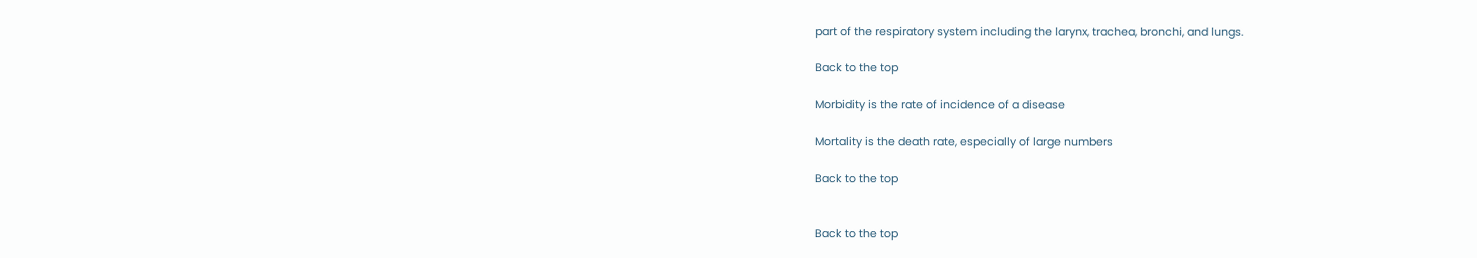part of the respiratory system including the larynx, trachea, bronchi, and lungs.

Back to the top

Morbidity is the rate of incidence of a disease

Mortality is the death rate, especially of large numbers

Back to the top


Back to the top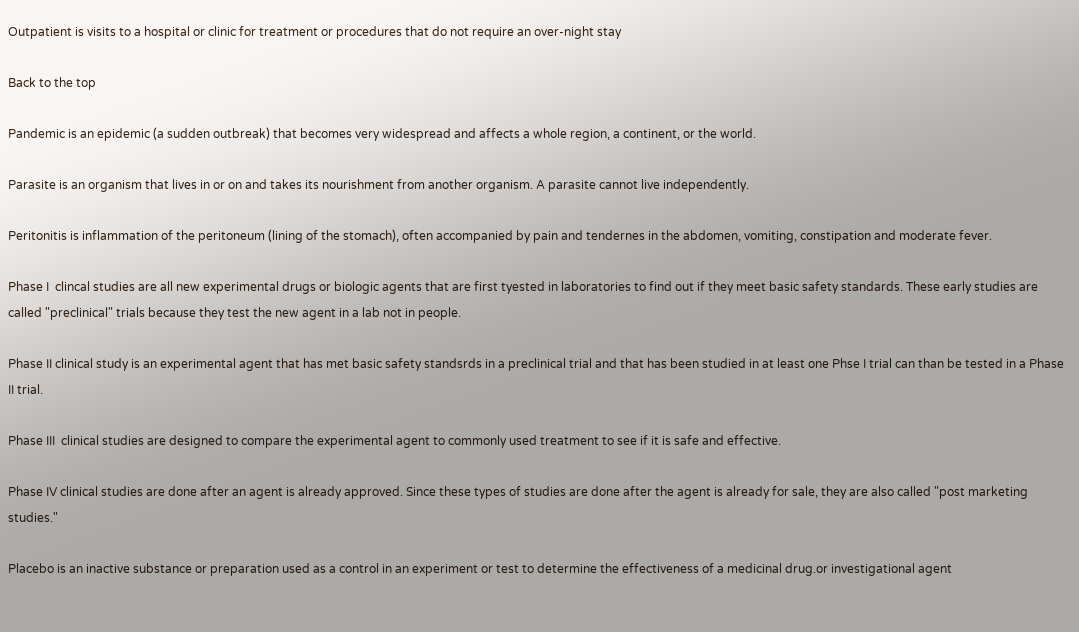Outpatient is visits to a hospital or clinic for treatment or procedures that do not require an over-night stay

Back to the top

Pandemic is an epidemic (a sudden outbreak) that becomes very widespread and affects a whole region, a continent, or the world.

Parasite is an organism that lives in or on and takes its nourishment from another organism. A parasite cannot live independently.

Peritonitis is inflammation of the peritoneum (lining of the stomach), often accompanied by pain and tendernes in the abdomen, vomiting, constipation and moderate fever.

Phase I  clincal studies are all new experimental drugs or biologic agents that are first tyested in laboratories to find out if they meet basic safety standards. These early studies are called "preclinical" trials because they test the new agent in a lab not in people.

Phase II clinical study is an experimental agent that has met basic safety standsrds in a preclinical trial and that has been studied in at least one Phse I trial can than be tested in a Phase II trial.

Phase III  clinical studies are designed to compare the experimental agent to commonly used treatment to see if it is safe and effective.

Phase IV clinical studies are done after an agent is already approved. Since these types of studies are done after the agent is already for sale, they are also called "post marketing studies."

Placebo is an inactive substance or preparation used as a control in an experiment or test to determine the effectiveness of a medicinal drug.or investigational agent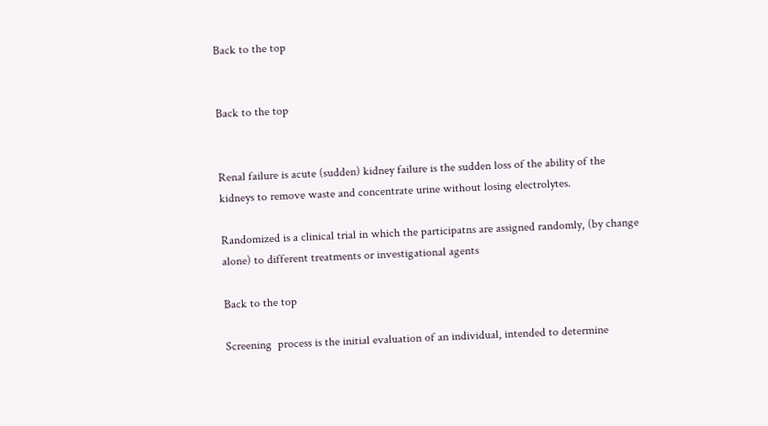Back to the top


Back to the top


Renal failure is acute (sudden) kidney failure is the sudden loss of the ability of the kidneys to remove waste and concentrate urine without losing electrolytes.

Randomized is a clinical trial in which the participatns are assigned randomly, (by change alone) to different treatments or investigational agents

Back to the top

Screening  process is the initial evaluation of an individual, intended to determine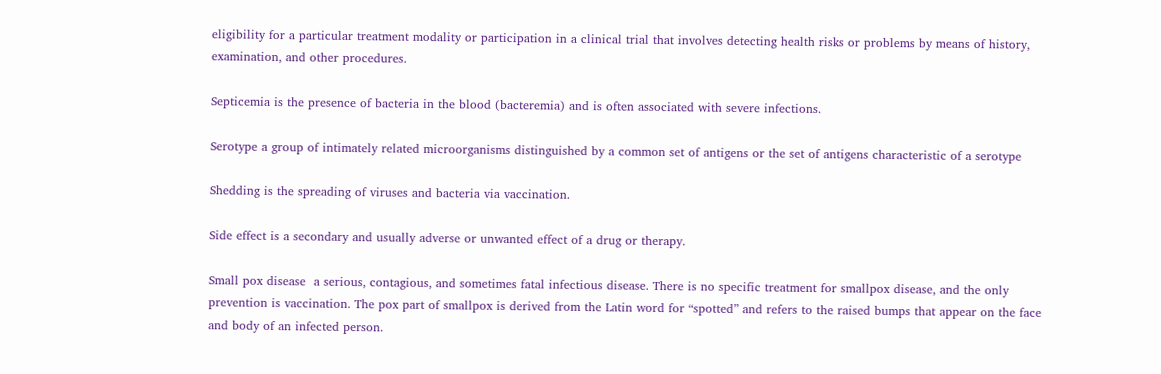eligibility for a particular treatment modality or participation in a clinical trial that involves detecting health risks or problems by means of history, examination, and other procedures.

Septicemia is the presence of bacteria in the blood (bacteremia) and is often associated with severe infections.

Serotype a group of intimately related microorganisms distinguished by a common set of antigens or the set of antigens characteristic of a serotype

Shedding is the spreading of viruses and bacteria via vaccination.

Side effect is a secondary and usually adverse or unwanted effect of a drug or therapy.

Small pox disease  a serious, contagious, and sometimes fatal infectious disease. There is no specific treatment for smallpox disease, and the only prevention is vaccination. The pox part of smallpox is derived from the Latin word for “spotted” and refers to the raised bumps that appear on the face and body of an infected person.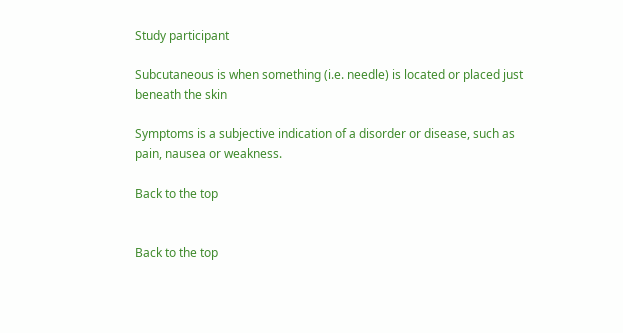Study participant

Subcutaneous is when something (i.e. needle) is located or placed just beneath the skin

Symptoms is a subjective indication of a disorder or disease, such as pain, nausea or weakness.

Back to the top


Back to the top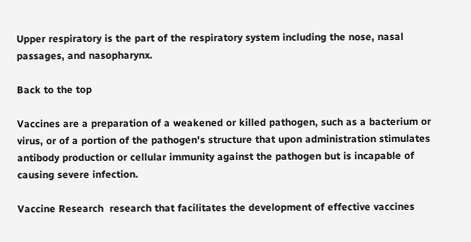Upper respiratory is the part of the respiratory system including the nose, nasal passages, and nasopharynx.

Back to the top

Vaccines are a preparation of a weakened or killed pathogen, such as a bacterium or virus, or of a portion of the pathogen's structure that upon administration stimulates antibody production or cellular immunity against the pathogen but is incapable of causing severe infection.

Vaccine Research  research that facilitates the development of effective vaccines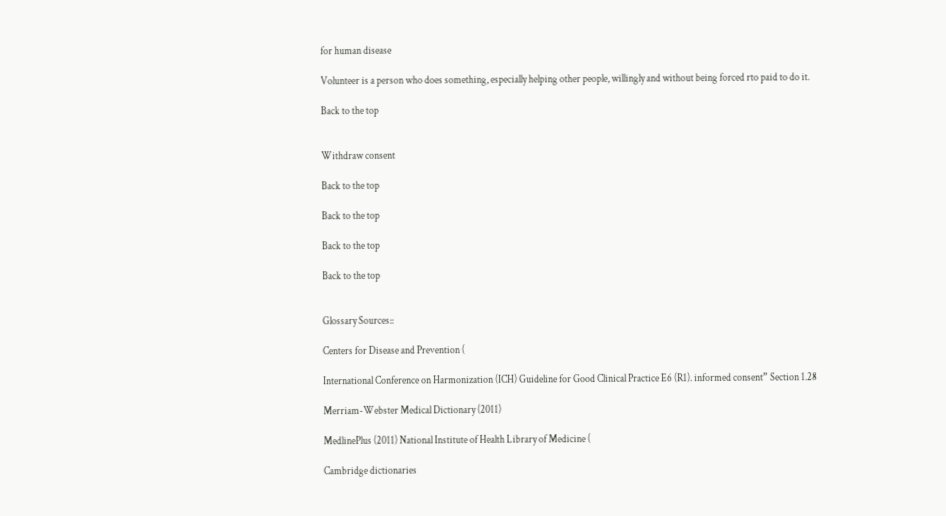for human disease

Volunteer is a person who does something, especially helping other people, willingly and without being forced rto paid to do it.

Back to the top


Withdraw consent

Back to the top

Back to the top

Back to the top

Back to the top


Glossary Sources::

Centers for Disease and Prevention (

International Conference on Harmonization (ICH) Guideline for Good Clinical Practice E6 (R1). informed consent” Section 1.28

Merriam-Webster Medical Dictionary (2011)

MedlinePlus (2011) National Institute of Health Library of Medicine (

Cambridge dictionaries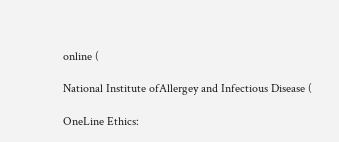online (

National Institute ofAllergey and Infectious Disease (

OneLine Ethics: